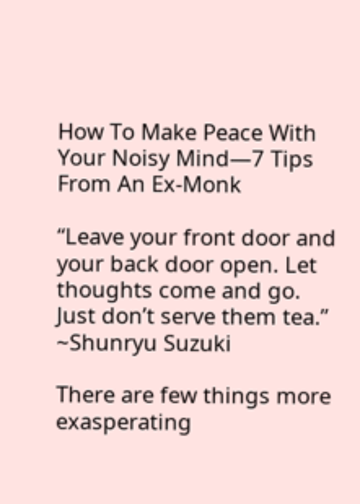How To Make Peace With Your Noisy Mind—7 Tips From An Ex-Monk

“Leave your front door and your back door open. Let thoughts come and go. Just don’t serve them tea.” ~Shunryu Suzuki

There are few things more exasperating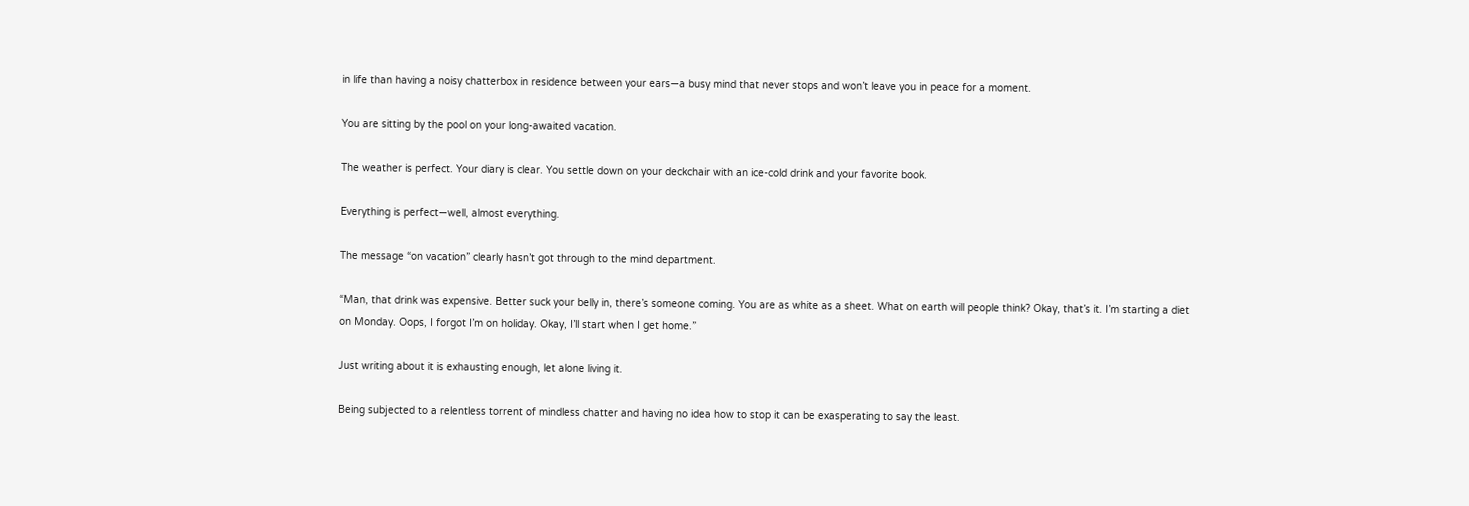in life than having a noisy chatterbox in residence between your ears—a busy mind that never stops and won’t leave you in peace for a moment.

You are sitting by the pool on your long-awaited vacation.

The weather is perfect. Your diary is clear. You settle down on your deckchair with an ice-cold drink and your favorite book.

Everything is perfect—well, almost everything.

The message “on vacation” clearly hasn’t got through to the mind department.

“Man, that drink was expensive. Better suck your belly in, there’s someone coming. You are as white as a sheet. What on earth will people think? Okay, that’s it. I’m starting a diet on Monday. Oops, I forgot I’m on holiday. Okay, I’ll start when I get home.”

Just writing about it is exhausting enough, let alone living it.

Being subjected to a relentless torrent of mindless chatter and having no idea how to stop it can be exasperating to say the least.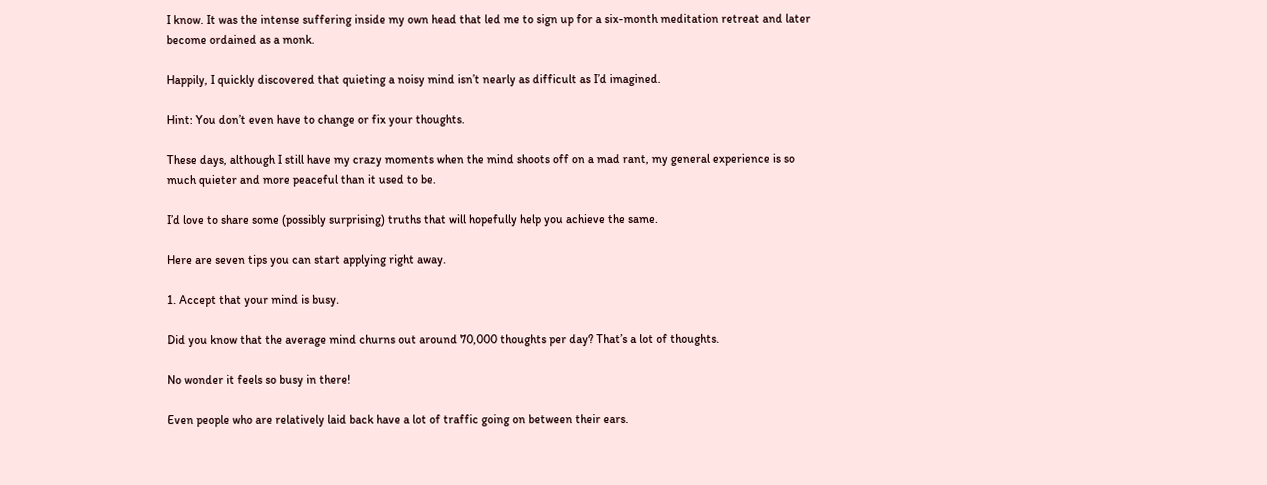I know. It was the intense suffering inside my own head that led me to sign up for a six-month meditation retreat and later become ordained as a monk.

Happily, I quickly discovered that quieting a noisy mind isn’t nearly as difficult as I’d imagined.

Hint: You don’t even have to change or fix your thoughts.

These days, although I still have my crazy moments when the mind shoots off on a mad rant, my general experience is so much quieter and more peaceful than it used to be.

I’d love to share some (possibly surprising) truths that will hopefully help you achieve the same.

Here are seven tips you can start applying right away.

1. Accept that your mind is busy.

Did you know that the average mind churns out around 70,000 thoughts per day? That’s a lot of thoughts.

No wonder it feels so busy in there!

Even people who are relatively laid back have a lot of traffic going on between their ears.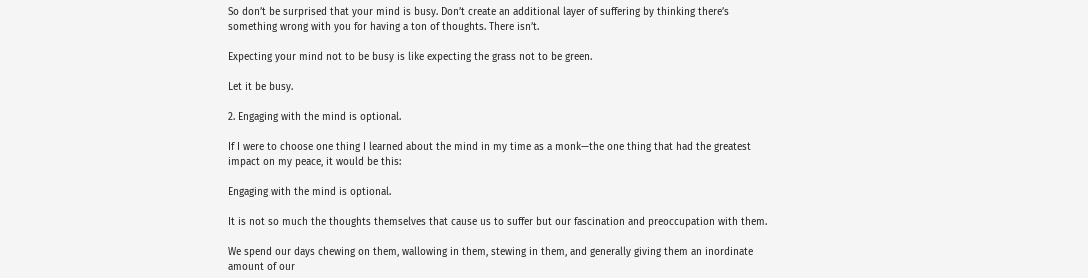So don’t be surprised that your mind is busy. Don’t create an additional layer of suffering by thinking there’s something wrong with you for having a ton of thoughts. There isn’t.

Expecting your mind not to be busy is like expecting the grass not to be green.

Let it be busy.

2. Engaging with the mind is optional.

If I were to choose one thing I learned about the mind in my time as a monk—the one thing that had the greatest impact on my peace, it would be this:

Engaging with the mind is optional.

It is not so much the thoughts themselves that cause us to suffer but our fascination and preoccupation with them.

We spend our days chewing on them, wallowing in them, stewing in them, and generally giving them an inordinate amount of our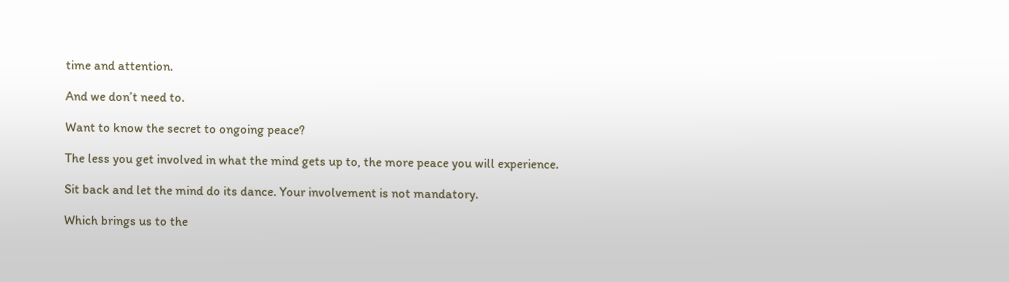time and attention.

And we don’t need to.

Want to know the secret to ongoing peace?

The less you get involved in what the mind gets up to, the more peace you will experience.

Sit back and let the mind do its dance. Your involvement is not mandatory.

Which brings us to the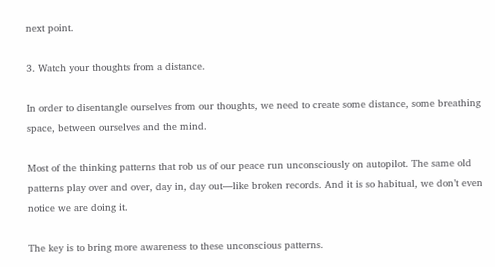next point.

3. Watch your thoughts from a distance.

In order to disentangle ourselves from our thoughts, we need to create some distance, some breathing space, between ourselves and the mind.

Most of the thinking patterns that rob us of our peace run unconsciously on autopilot. The same old patterns play over and over, day in, day out—like broken records. And it is so habitual, we don’t even notice we are doing it.

The key is to bring more awareness to these unconscious patterns.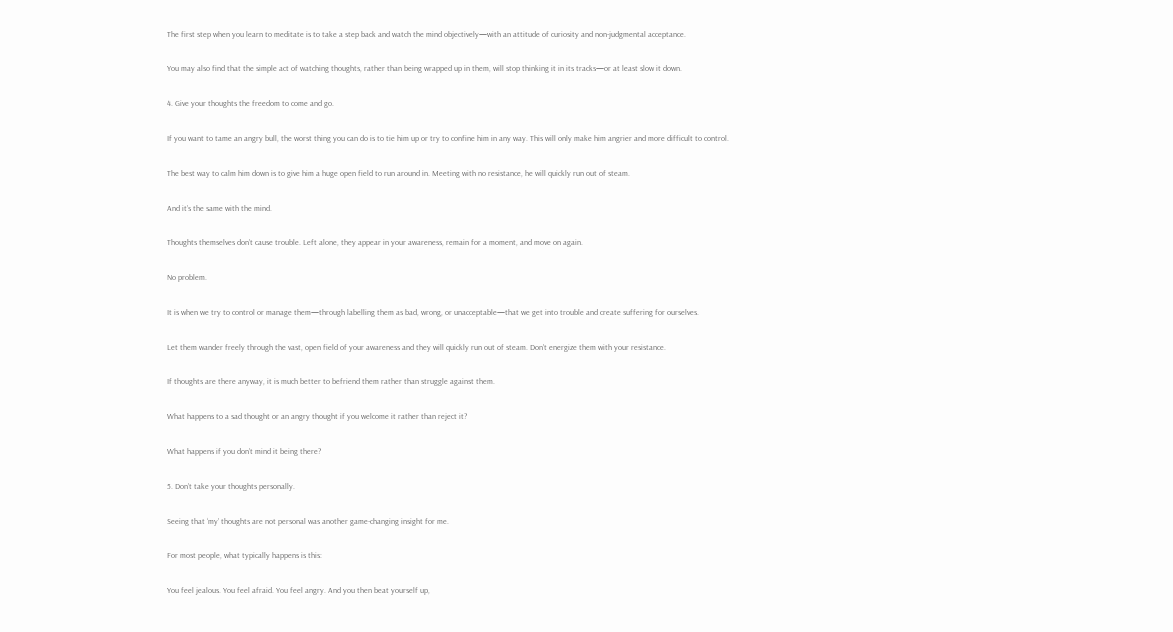The first step when you learn to meditate is to take a step back and watch the mind objectively—with an attitude of curiosity and non-judgmental acceptance.

You may also find that the simple act of watching thoughts, rather than being wrapped up in them, will stop thinking it in its tracks—or at least slow it down.

4. Give your thoughts the freedom to come and go.

If you want to tame an angry bull, the worst thing you can do is to tie him up or try to confine him in any way. This will only make him angrier and more difficult to control.

The best way to calm him down is to give him a huge open field to run around in. Meeting with no resistance, he will quickly run out of steam.

And it’s the same with the mind.

Thoughts themselves don’t cause trouble. Left alone, they appear in your awareness, remain for a moment, and move on again.

No problem.

It is when we try to control or manage them—through labelling them as bad, wrong, or unacceptable—that we get into trouble and create suffering for ourselves.

Let them wander freely through the vast, open field of your awareness and they will quickly run out of steam. Don’t energize them with your resistance.

If thoughts are there anyway, it is much better to befriend them rather than struggle against them.

What happens to a sad thought or an angry thought if you welcome it rather than reject it?

What happens if you don’t mind it being there?

5. Don’t take your thoughts personally.

Seeing that ‘my’ thoughts are not personal was another game-changing insight for me.

For most people, what typically happens is this:

You feel jealous. You feel afraid. You feel angry. And you then beat yourself up,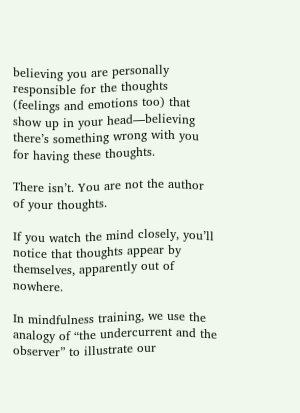believing you are personally responsible for the thoughts (feelings and emotions too) that show up in your head—believing there’s something wrong with you for having these thoughts.

There isn’t. You are not the author of your thoughts.

If you watch the mind closely, you’ll notice that thoughts appear by themselves, apparently out of nowhere.

In mindfulness training, we use the analogy of “the undercurrent and the observer” to illustrate our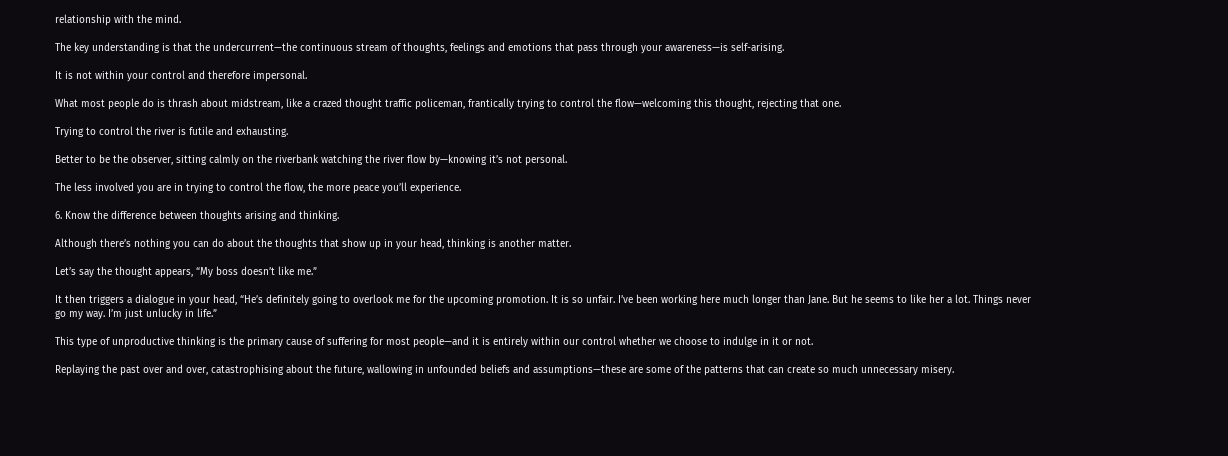relationship with the mind.

The key understanding is that the undercurrent—the continuous stream of thoughts, feelings and emotions that pass through your awareness—is self-arising.

It is not within your control and therefore impersonal.

What most people do is thrash about midstream, like a crazed thought traffic policeman, frantically trying to control the flow—welcoming this thought, rejecting that one.

Trying to control the river is futile and exhausting.

Better to be the observer, sitting calmly on the riverbank watching the river flow by—knowing it’s not personal.

The less involved you are in trying to control the flow, the more peace you’ll experience.

6. Know the difference between thoughts arising and thinking.

Although there’s nothing you can do about the thoughts that show up in your head, thinking is another matter.

Let’s say the thought appears, “My boss doesn’t like me.”

It then triggers a dialogue in your head, “He’s definitely going to overlook me for the upcoming promotion. It is so unfair. I’ve been working here much longer than Jane. But he seems to like her a lot. Things never go my way. I’m just unlucky in life.”

This type of unproductive thinking is the primary cause of suffering for most people—and it is entirely within our control whether we choose to indulge in it or not.

Replaying the past over and over, catastrophising about the future, wallowing in unfounded beliefs and assumptions—these are some of the patterns that can create so much unnecessary misery.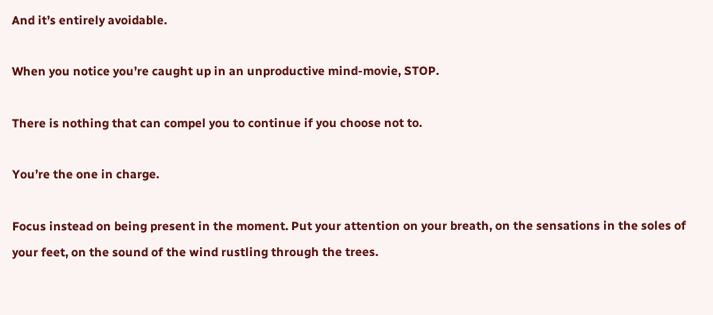And it’s entirely avoidable.

When you notice you’re caught up in an unproductive mind-movie, STOP.

There is nothing that can compel you to continue if you choose not to.

You’re the one in charge.

Focus instead on being present in the moment. Put your attention on your breath, on the sensations in the soles of your feet, on the sound of the wind rustling through the trees.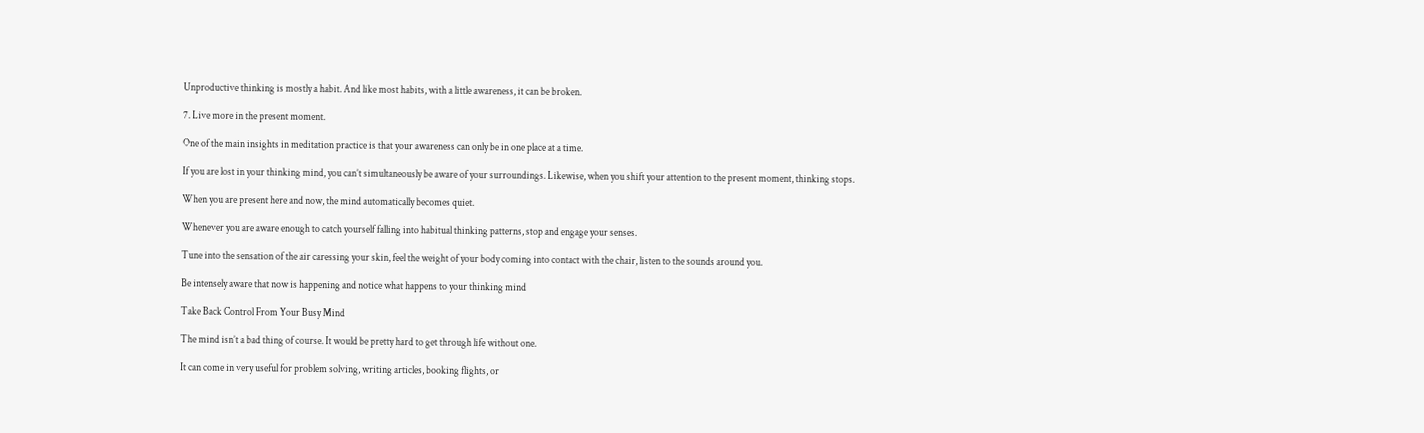Unproductive thinking is mostly a habit. And like most habits, with a little awareness, it can be broken.

7. Live more in the present moment.

One of the main insights in meditation practice is that your awareness can only be in one place at a time.

If you are lost in your thinking mind, you can’t simultaneously be aware of your surroundings. Likewise, when you shift your attention to the present moment, thinking stops.

When you are present here and now, the mind automatically becomes quiet.

Whenever you are aware enough to catch yourself falling into habitual thinking patterns, stop and engage your senses.

Tune into the sensation of the air caressing your skin, feel the weight of your body coming into contact with the chair, listen to the sounds around you.

Be intensely aware that now is happening and notice what happens to your thinking mind

Take Back Control From Your Busy Mind

The mind isn’t a bad thing of course. It would be pretty hard to get through life without one.

It can come in very useful for problem solving, writing articles, booking flights, or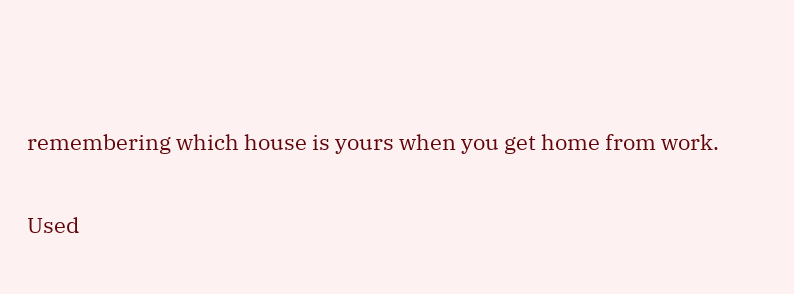remembering which house is yours when you get home from work.

Used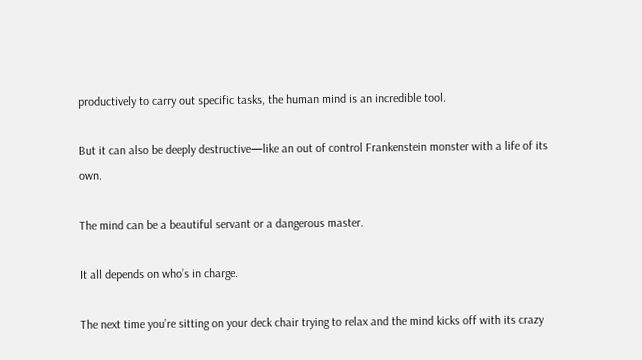productively to carry out specific tasks, the human mind is an incredible tool.

But it can also be deeply destructive—like an out of control Frankenstein monster with a life of its own.

The mind can be a beautiful servant or a dangerous master.

It all depends on who’s in charge.

The next time you’re sitting on your deck chair trying to relax and the mind kicks off with its crazy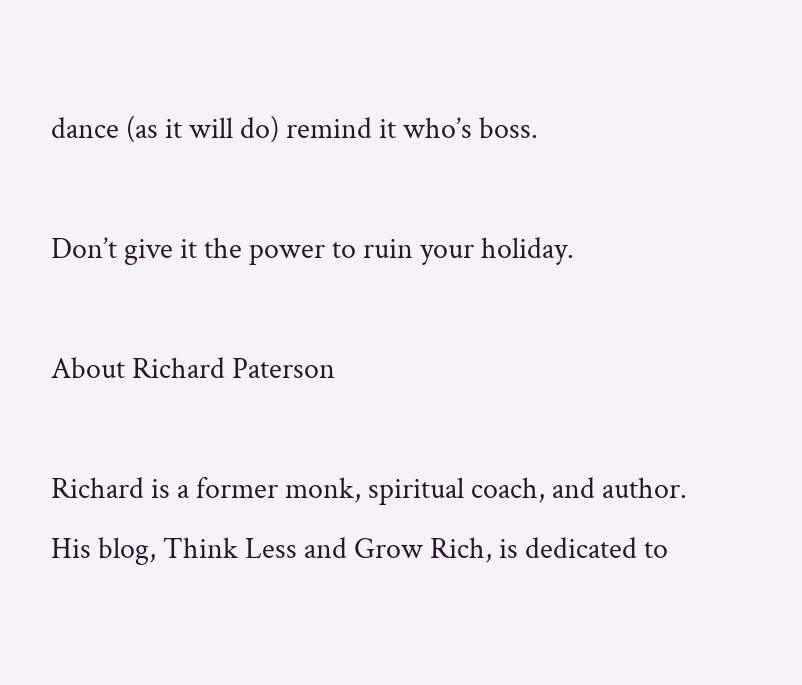dance (as it will do) remind it who’s boss.

Don’t give it the power to ruin your holiday.

About Richard Paterson

Richard is a former monk, spiritual coach, and author. His blog, Think Less and Grow Rich, is dedicated to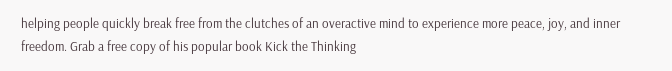helping people quickly break free from the clutches of an overactive mind to experience more peace, joy, and inner freedom. Grab a free copy of his popular book Kick the Thinking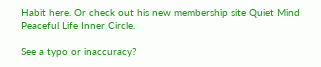Habit here. Or check out his new membership site Quiet Mind Peaceful Life Inner Circle.

See a typo or inaccuracy?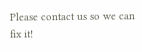Please contact us so we can fix it!